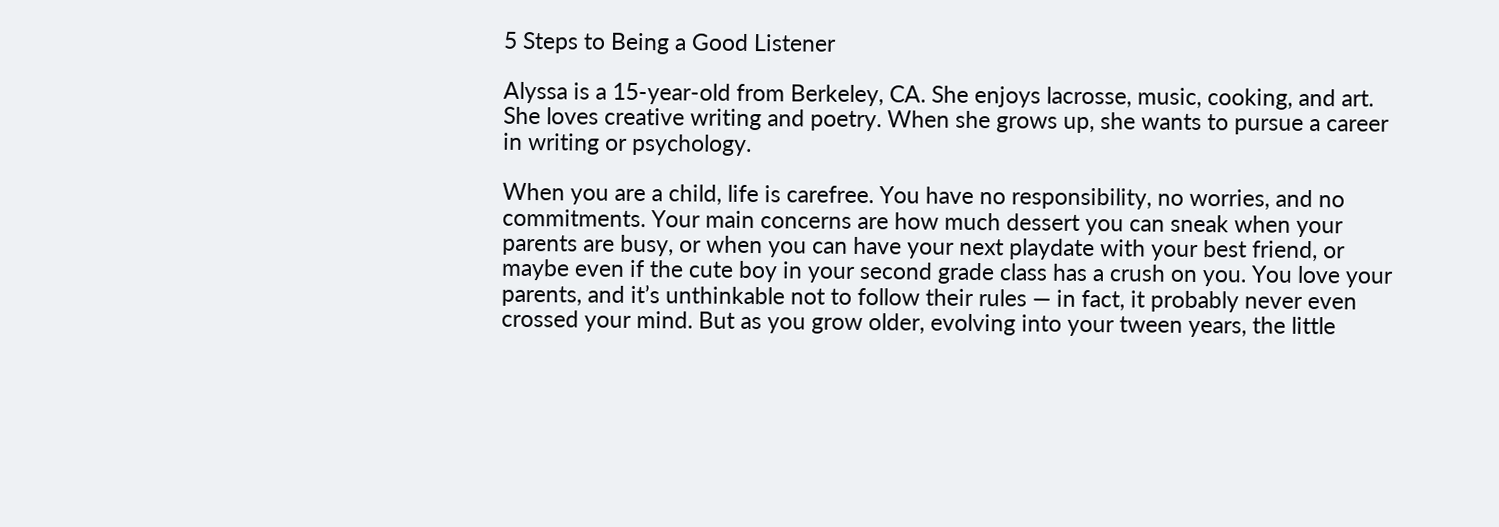5 Steps to Being a Good Listener

Alyssa is a 15-year-old from Berkeley, CA. She enjoys lacrosse, music, cooking, and art. She loves creative writing and poetry. When she grows up, she wants to pursue a career in writing or psychology.

When you are a child, life is carefree. You have no responsibility, no worries, and no commitments. Your main concerns are how much dessert you can sneak when your parents are busy, or when you can have your next playdate with your best friend, or maybe even if the cute boy in your second grade class has a crush on you. You love your parents, and it’s unthinkable not to follow their rules — in fact, it probably never even crossed your mind. But as you grow older, evolving into your tween years, the little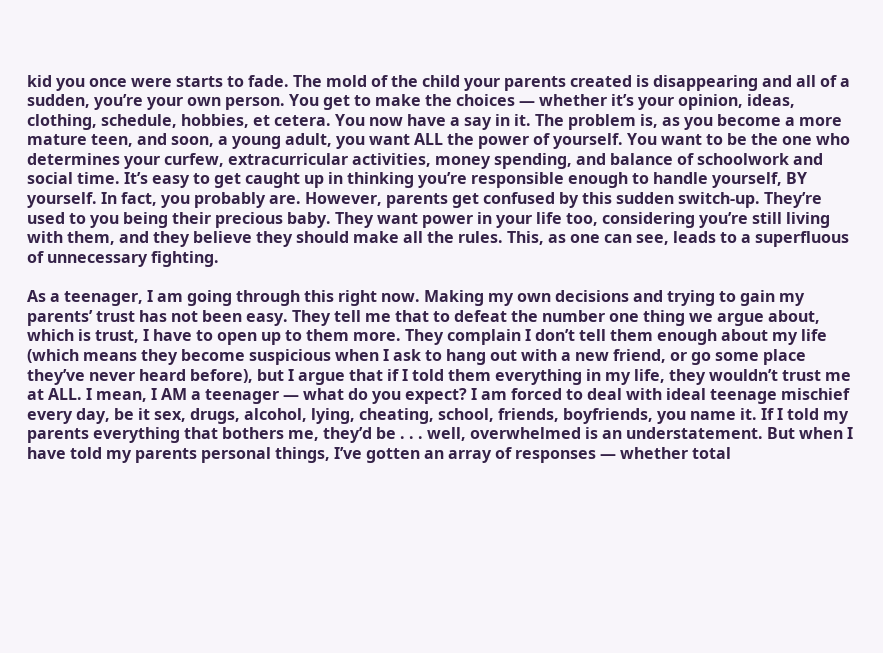kid you once were starts to fade. The mold of the child your parents created is disappearing and all of a sudden, you’re your own person. You get to make the choices — whether it’s your opinion, ideas, clothing, schedule, hobbies, et cetera. You now have a say in it. The problem is, as you become a more mature teen, and soon, a young adult, you want ALL the power of yourself. You want to be the one who determines your curfew, extracurricular activities, money spending, and balance of schoolwork and social time. It’s easy to get caught up in thinking you’re responsible enough to handle yourself, BY yourself. In fact, you probably are. However, parents get confused by this sudden switch-up. They’re used to you being their precious baby. They want power in your life too, considering you’re still living with them, and they believe they should make all the rules. This, as one can see, leads to a superfluous of unnecessary fighting.

As a teenager, I am going through this right now. Making my own decisions and trying to gain my parents’ trust has not been easy. They tell me that to defeat the number one thing we argue about, which is trust, I have to open up to them more. They complain I don’t tell them enough about my life (which means they become suspicious when I ask to hang out with a new friend, or go some place they’ve never heard before), but I argue that if I told them everything in my life, they wouldn’t trust me at ALL. I mean, I AM a teenager — what do you expect? I am forced to deal with ideal teenage mischief every day, be it sex, drugs, alcohol, lying, cheating, school, friends, boyfriends, you name it. If I told my parents everything that bothers me, they’d be . . . well, overwhelmed is an understatement. But when I have told my parents personal things, I’ve gotten an array of responses — whether total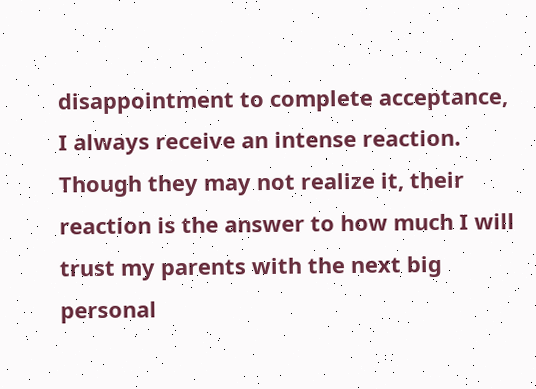disappointment to complete acceptance, I always receive an intense reaction. Though they may not realize it, their reaction is the answer to how much I will trust my parents with the next big personal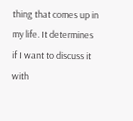thing that comes up in my life. It determines if I want to discuss it with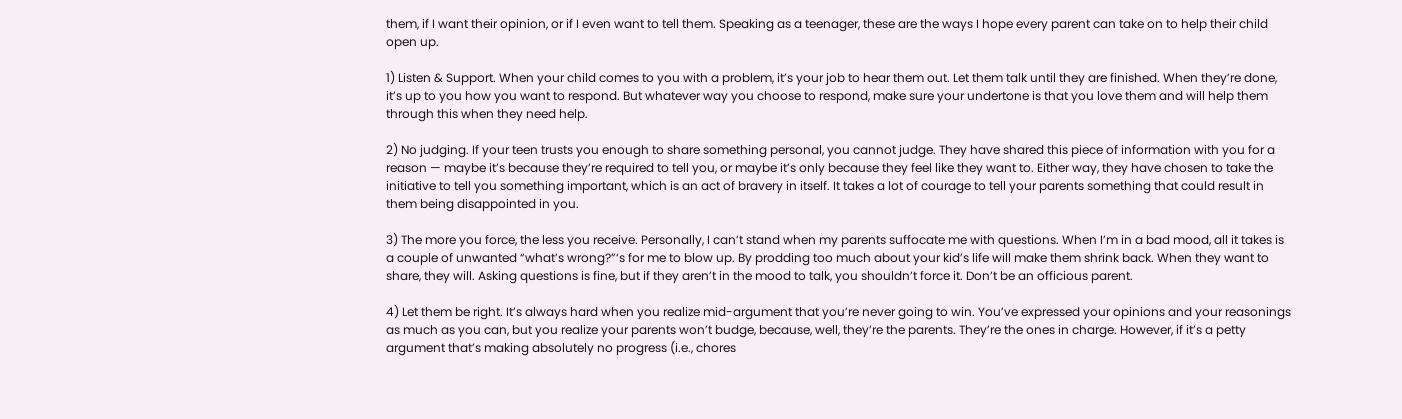them, if I want their opinion, or if I even want to tell them. Speaking as a teenager, these are the ways I hope every parent can take on to help their child open up.

1) Listen & Support. When your child comes to you with a problem, it’s your job to hear them out. Let them talk until they are finished. When they’re done, it’s up to you how you want to respond. But whatever way you choose to respond, make sure your undertone is that you love them and will help them through this when they need help.

2) No judging. If your teen trusts you enough to share something personal, you cannot judge. They have shared this piece of information with you for a reason — maybe it’s because they’re required to tell you, or maybe it’s only because they feel like they want to. Either way, they have chosen to take the initiative to tell you something important, which is an act of bravery in itself. It takes a lot of courage to tell your parents something that could result in them being disappointed in you.

3) The more you force, the less you receive. Personally, I can’t stand when my parents suffocate me with questions. When I’m in a bad mood, all it takes is a couple of unwanted “what’s wrong?”‘s for me to blow up. By prodding too much about your kid’s life will make them shrink back. When they want to share, they will. Asking questions is fine, but if they aren’t in the mood to talk, you shouldn’t force it. Don’t be an officious parent.

4) Let them be right. It’s always hard when you realize mid-argument that you’re never going to win. You’ve expressed your opinions and your reasonings as much as you can, but you realize your parents won’t budge, because, well, they’re the parents. They’re the ones in charge. However, if it’s a petty argument that’s making absolutely no progress (i.e., chores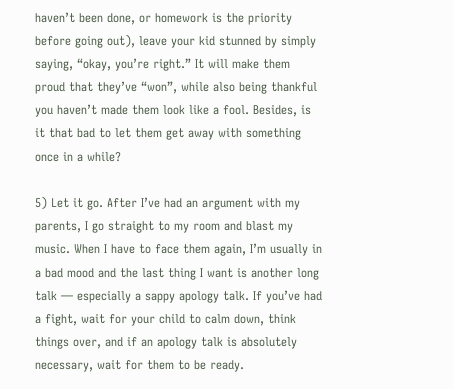haven’t been done, or homework is the priority before going out), leave your kid stunned by simply saying, “okay, you’re right.” It will make them proud that they’ve “won”, while also being thankful you haven’t made them look like a fool. Besides, is it that bad to let them get away with something once in a while?

5) Let it go. After I’ve had an argument with my parents, I go straight to my room and blast my music. When I have to face them again, I’m usually in a bad mood and the last thing I want is another long talk — especially a sappy apology talk. If you’ve had a fight, wait for your child to calm down, think things over, and if an apology talk is absolutely necessary, wait for them to be ready.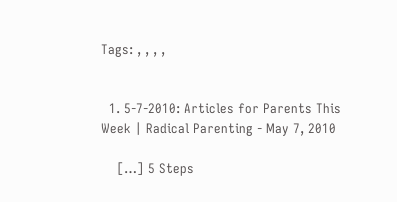Tags: , , , ,


  1. 5-7-2010: Articles for Parents This Week | Radical Parenting - May 7, 2010

    […] 5 Steps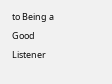to Being a Good Listener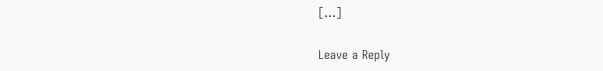[…]

Leave a Reply